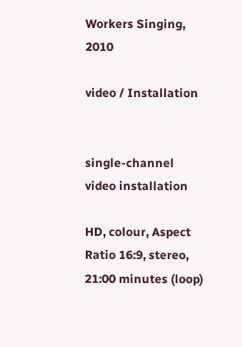Workers Singing, 2010

video / Installation


single-channel video installation

HD, colour, Aspect Ratio 16:9, stereo, 21:00 minutes (loop)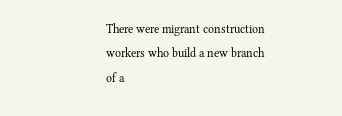There were migrant construction workers who build a new branch of a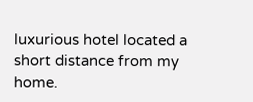luxurious hotel located a short distance from my home.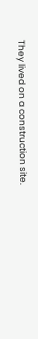They lived on a construction site.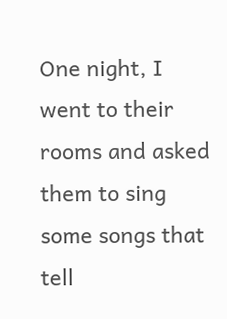One night, I went to their rooms and asked them to sing some songs that tell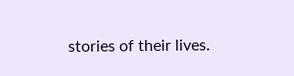stories of their lives.